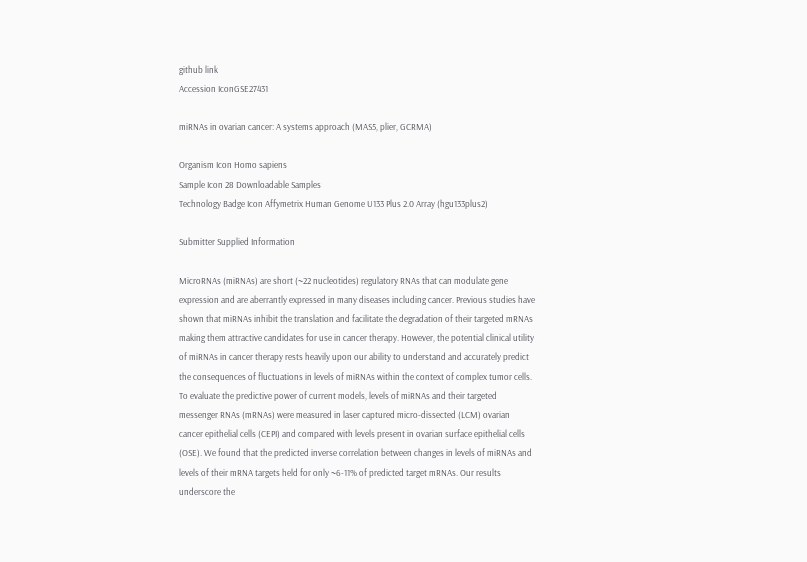github link
Accession IconGSE27431

miRNAs in ovarian cancer: A systems approach (MAS5, plier, GCRMA)

Organism Icon Homo sapiens
Sample Icon 28 Downloadable Samples
Technology Badge Icon Affymetrix Human Genome U133 Plus 2.0 Array (hgu133plus2)

Submitter Supplied Information

MicroRNAs (miRNAs) are short (~22 nucleotides) regulatory RNAs that can modulate gene expression and are aberrantly expressed in many diseases including cancer. Previous studies have shown that miRNAs inhibit the translation and facilitate the degradation of their targeted mRNAs making them attractive candidates for use in cancer therapy. However, the potential clinical utility of miRNAs in cancer therapy rests heavily upon our ability to understand and accurately predict the consequences of fluctuations in levels of miRNAs within the context of complex tumor cells. To evaluate the predictive power of current models, levels of miRNAs and their targeted messenger RNAs (mRNAs) were measured in laser captured micro-dissected (LCM) ovarian cancer epithelial cells (CEPI) and compared with levels present in ovarian surface epithelial cells (OSE). We found that the predicted inverse correlation between changes in levels of miRNAs and levels of their mRNA targets held for only ~6-11% of predicted target mRNAs. Our results underscore the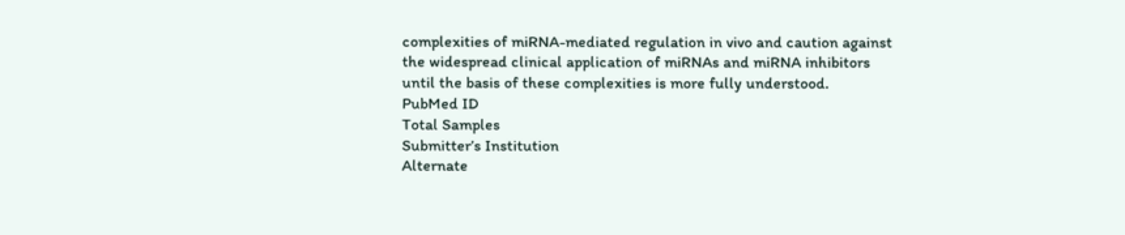complexities of miRNA-mediated regulation in vivo and caution against the widespread clinical application of miRNAs and miRNA inhibitors until the basis of these complexities is more fully understood.
PubMed ID
Total Samples
Submitter’s Institution
Alternate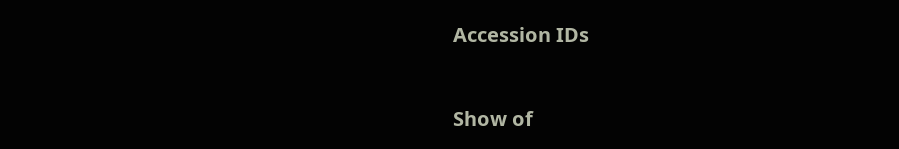Accession IDs


Show of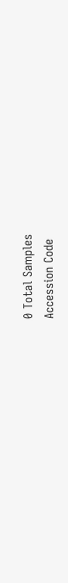0 Total Samples
Accession Code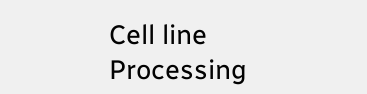Cell line
Processing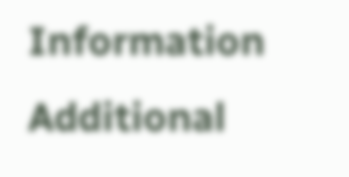Information
Additional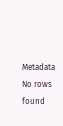Metadata
No rows found